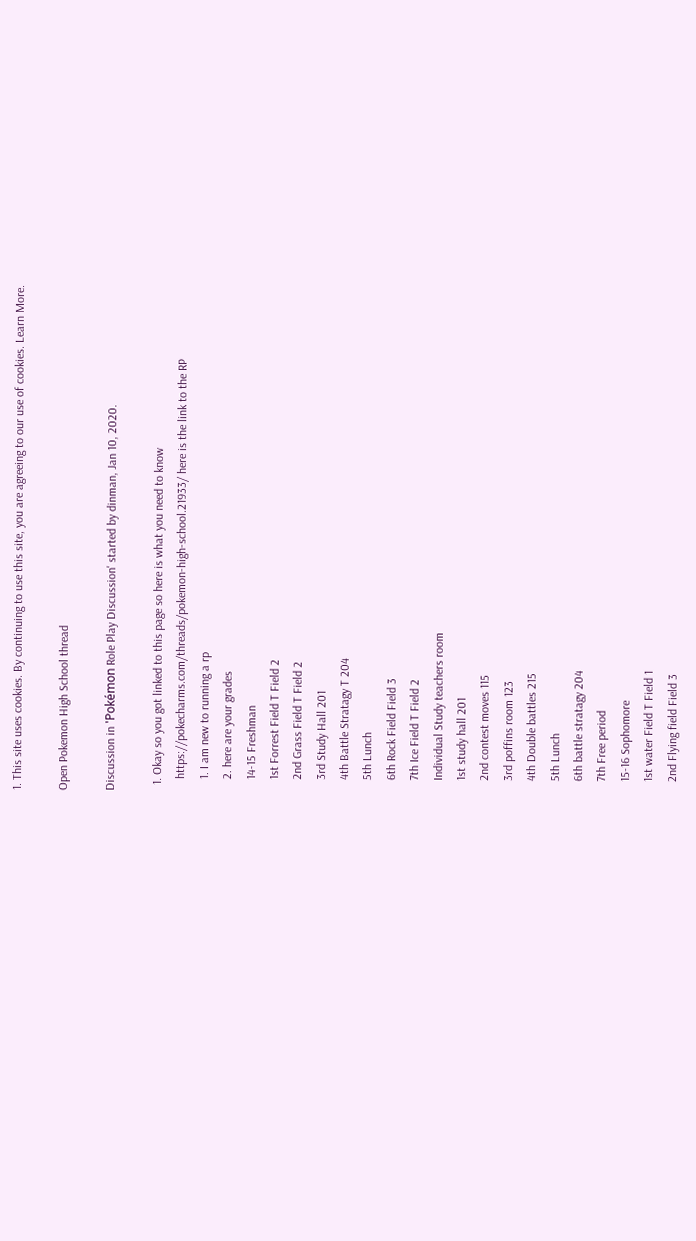1. This site uses cookies. By continuing to use this site, you are agreeing to our use of cookies. Learn More.

Open Pokemon High School thread

Discussion in 'Pokémon Role Play Discussion' started by dinman, Jan 10, 2020.

  1. Okay so you got linked to this page so here is what you need to know
    https://pokecharms.com/threads/pokemon-high-school.21933/ here is the link to the RP
    1. I am new to running a rp
    2. here are your grades
    14-15 Freshman
    1st Forrest Field T Field 2
    2nd Grass Field T Field 2
    3rd Study Hall 201
    4th Battle Stratagy T 204
    5th Lunch
    6th Rock Field Field 3
    7th Ice Field T Field 2
    Individual Study teachers room
    1st study hall 201
    2nd contest moves 115
    3rd poffins room 123
    4th Double battles 215
    5th Lunch
    6th battle stratagy 204
    7th Free period
    15-16 Sophomore
    1st water Field T Field 1
    2nd Flying field Field 3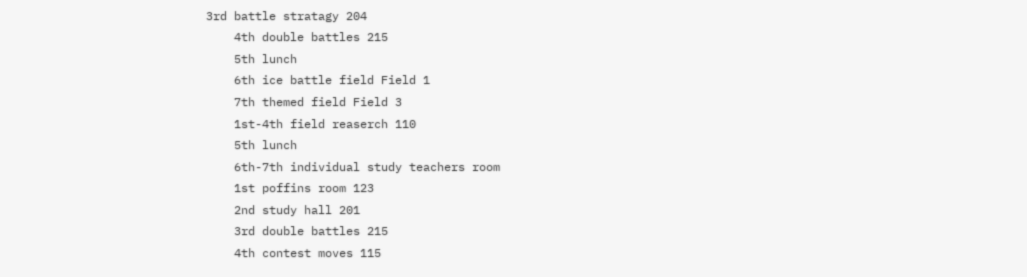3rd battle stratagy 204
    4th double battles 215
    5th lunch
    6th ice battle field Field 1
    7th themed field Field 3
    1st-4th field reaserch 110
    5th lunch
    6th-7th individual study teachers room
    1st poffins room 123
    2nd study hall 201
    3rd double battles 215
    4th contest moves 115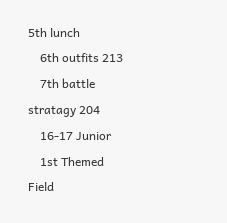5th lunch
    6th outfits 213
    7th battle stratagy 204
    16-17 Junior
    1st Themed Field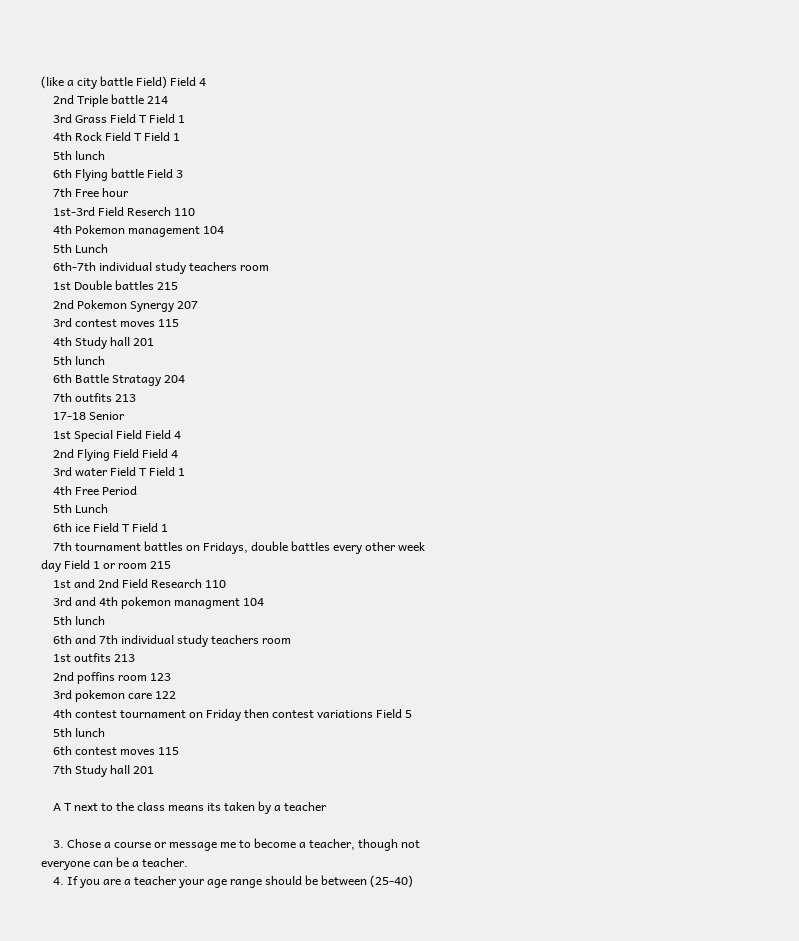(like a city battle Field) Field 4
    2nd Triple battle 214
    3rd Grass Field T Field 1
    4th Rock Field T Field 1
    5th lunch
    6th Flying battle Field 3
    7th Free hour
    1st-3rd Field Reserch 110
    4th Pokemon management 104
    5th Lunch
    6th-7th individual study teachers room
    1st Double battles 215
    2nd Pokemon Synergy 207
    3rd contest moves 115
    4th Study hall 201
    5th lunch
    6th Battle Stratagy 204
    7th outfits 213
    17-18 Senior
    1st Special Field Field 4
    2nd Flying Field Field 4
    3rd water Field T Field 1
    4th Free Period
    5th Lunch
    6th ice Field T Field 1
    7th tournament battles on Fridays, double battles every other week day Field 1 or room 215
    1st and 2nd Field Research 110
    3rd and 4th pokemon managment 104
    5th lunch
    6th and 7th individual study teachers room
    1st outfits 213
    2nd poffins room 123
    3rd pokemon care 122
    4th contest tournament on Friday then contest variations Field 5
    5th lunch
    6th contest moves 115
    7th Study hall 201

    A T next to the class means its taken by a teacher

    3. Chose a course or message me to become a teacher, though not everyone can be a teacher.
    4. If you are a teacher your age range should be between (25-40)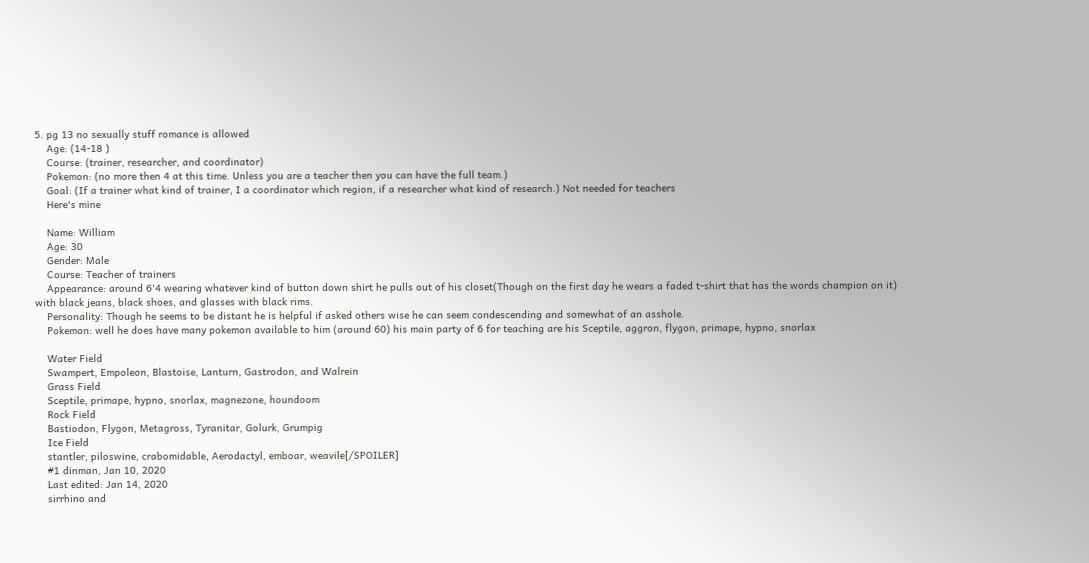5. pg 13 no sexually stuff romance is allowed
    Age: (14-18 )
    Course: (trainer, researcher, and coordinator)
    Pokemon: (no more then 4 at this time. Unless you are a teacher then you can have the full team.)
    Goal: (If a trainer what kind of trainer, I a coordinator which region, if a researcher what kind of research.) Not needed for teachers
    Here's mine

    Name: William
    Age: 30
    Gender: Male
    Course: Teacher of trainers
    Appearance: around 6'4 wearing whatever kind of button down shirt he pulls out of his closet(Though on the first day he wears a faded t-shirt that has the words champion on it) with black jeans, black shoes, and glasses with black rims.
    Personality: Though he seems to be distant he is helpful if asked others wise he can seem condescending and somewhat of an asshole.
    Pokemon: well he does have many pokemon available to him (around 60) his main party of 6 for teaching are his Sceptile, aggron, flygon, primape, hypno, snorlax

    Water Field
    Swampert, Empoleon, Blastoise, Lanturn, Gastrodon, and Walrein
    Grass Field
    Sceptile, primape, hypno, snorlax, magnezone, houndoom
    Rock Field
    Bastiodon, Flygon, Metagross, Tyranitar, Golurk, Grumpig
    Ice Field
    stantler, piloswine, crabomidable, Aerodactyl, emboar, weavile[/SPOILER]
    #1 dinman, Jan 10, 2020
    Last edited: Jan 14, 2020
    sirrhino and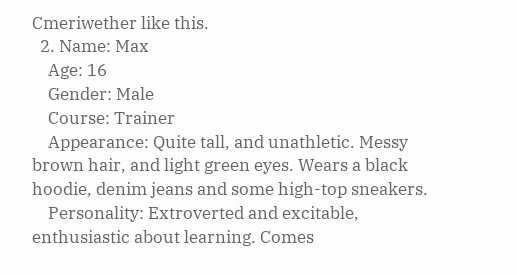Cmeriwether like this.
  2. Name: Max
    Age: 16
    Gender: Male
    Course: Trainer
    Appearance: Quite tall, and unathletic. Messy brown hair, and light green eyes. Wears a black hoodie, denim jeans and some high-top sneakers.
    Personality: Extroverted and excitable, enthusiastic about learning. Comes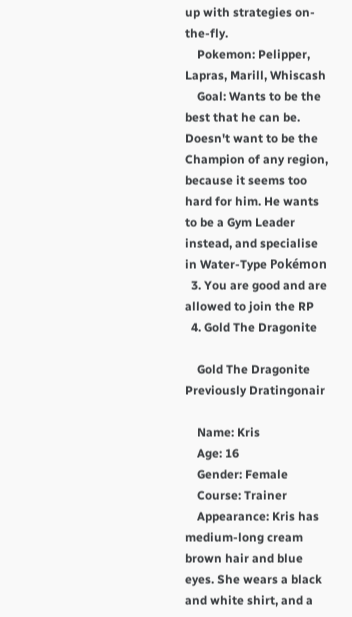up with strategies on-the-fly.
    Pokemon: Pelipper, Lapras, Marill, Whiscash
    Goal: Wants to be the best that he can be. Doesn't want to be the Champion of any region, because it seems too hard for him. He wants to be a Gym Leader instead, and specialise in Water-Type Pokémon
  3. You are good and are allowed to join the RP
  4. Gold The Dragonite

    Gold The Dragonite Previously Dratingonair

    Name: Kris
    Age: 16
    Gender: Female
    Course: Trainer
    Appearance: Kris has medium-long cream brown hair and blue eyes. She wears a black and white shirt, and a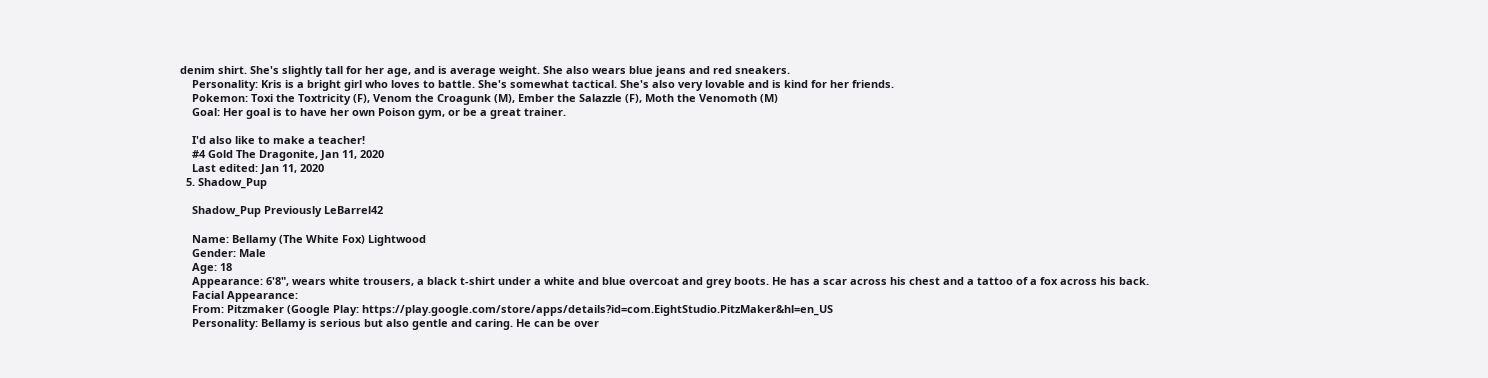denim shirt. She's slightly tall for her age, and is average weight. She also wears blue jeans and red sneakers.
    Personality: Kris is a bright girl who loves to battle. She's somewhat tactical. She's also very lovable and is kind for her friends.
    Pokemon: Toxi the Toxtricity (F), Venom the Croagunk (M), Ember the Salazzle (F), Moth the Venomoth (M)
    Goal: Her goal is to have her own Poison gym, or be a great trainer.

    I'd also like to make a teacher!
    #4 Gold The Dragonite, Jan 11, 2020
    Last edited: Jan 11, 2020
  5. Shadow_Pup

    Shadow_Pup Previously LeBarrel42

    Name: Bellamy (The White Fox) Lightwood
    Gender: Male
    Age: 18
    Appearance: 6'8", wears white trousers, a black t-shirt under a white and blue overcoat and grey boots. He has a scar across his chest and a tattoo of a fox across his back.
    Facial Appearance:
    From: Pitzmaker (Google Play: https://play.google.com/store/apps/details?id=com.EightStudio.PitzMaker&hl=en_US
    Personality: Bellamy is serious but also gentle and caring. He can be over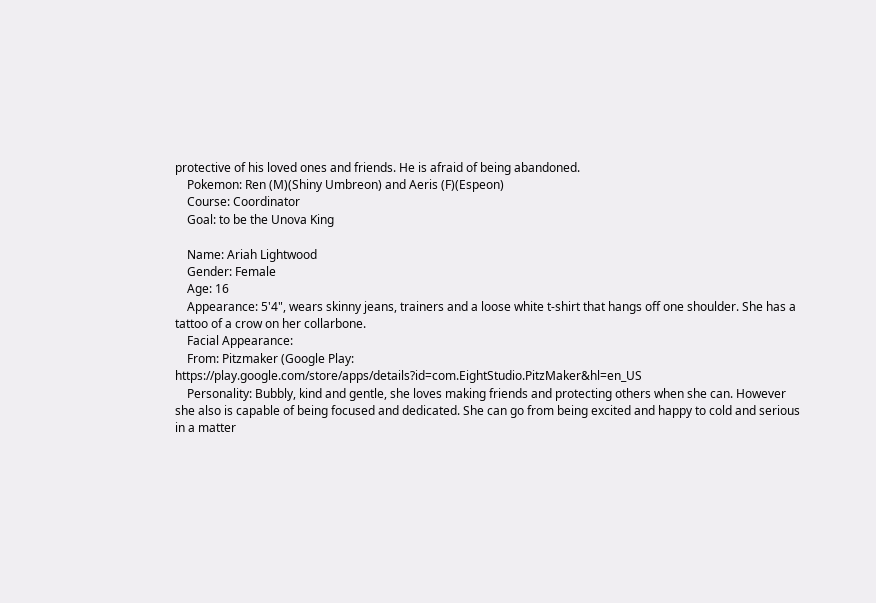protective of his loved ones and friends. He is afraid of being abandoned.
    Pokemon: Ren (M)(Shiny Umbreon) and Aeris (F)(Espeon)
    Course: Coordinator
    Goal: to be the Unova King

    Name: Ariah Lightwood
    Gender: Female
    Age: 16
    Appearance: 5'4", wears skinny jeans, trainers and a loose white t-shirt that hangs off one shoulder. She has a tattoo of a crow on her collarbone.
    Facial Appearance:
    From: Pitzmaker (Google Play: https://play.google.com/store/apps/details?id=com.EightStudio.PitzMaker&hl=en_US
    Personality: Bubbly, kind and gentle, she loves making friends and protecting others when she can. However she also is capable of being focused and dedicated. She can go from being excited and happy to cold and serious in a matter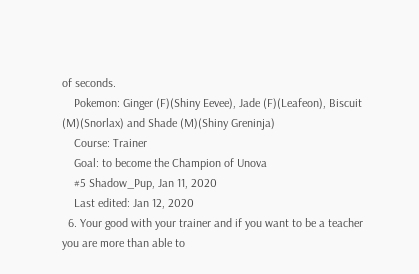of seconds.
    Pokemon: Ginger (F)(Shiny Eevee), Jade (F)(Leafeon), Biscuit (M)(Snorlax) and Shade (M)(Shiny Greninja)
    Course: Trainer
    Goal: to become the Champion of Unova
    #5 Shadow_Pup, Jan 11, 2020
    Last edited: Jan 12, 2020
  6. Your good with your trainer and if you want to be a teacher you are more than able to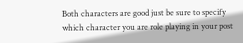Both characters are good just be sure to specify which character you are role playing in your post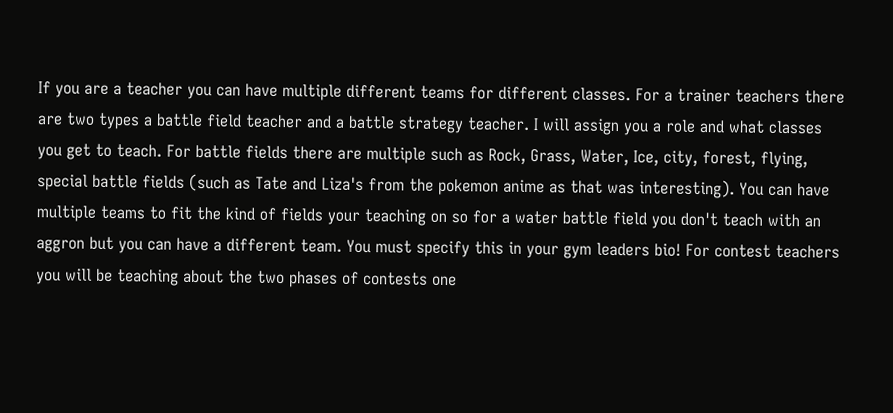If you are a teacher you can have multiple different teams for different classes. For a trainer teachers there are two types a battle field teacher and a battle strategy teacher. I will assign you a role and what classes you get to teach. For battle fields there are multiple such as Rock, Grass, Water, Ice, city, forest, flying, special battle fields (such as Tate and Liza's from the pokemon anime as that was interesting). You can have multiple teams to fit the kind of fields your teaching on so for a water battle field you don't teach with an aggron but you can have a different team. You must specify this in your gym leaders bio! For contest teachers you will be teaching about the two phases of contests one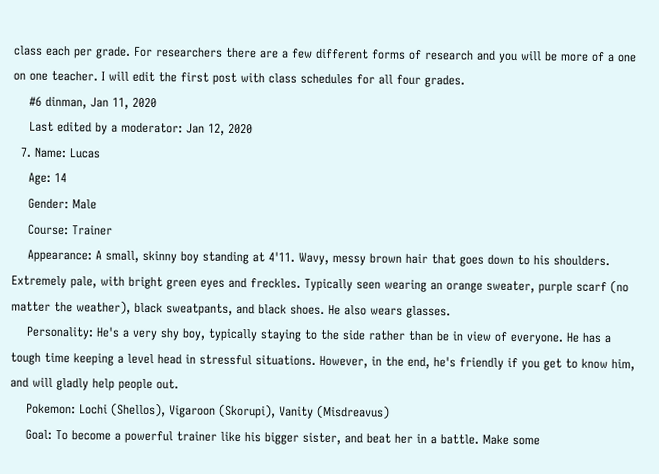class each per grade. For researchers there are a few different forms of research and you will be more of a one on one teacher. I will edit the first post with class schedules for all four grades.
    #6 dinman, Jan 11, 2020
    Last edited by a moderator: Jan 12, 2020
  7. Name: Lucas
    Age: 14
    Gender: Male
    Course: Trainer
    Appearance: A small, skinny boy standing at 4'11. Wavy, messy brown hair that goes down to his shoulders. Extremely pale, with bright green eyes and freckles. Typically seen wearing an orange sweater, purple scarf (no matter the weather), black sweatpants, and black shoes. He also wears glasses.
    Personality: He's a very shy boy, typically staying to the side rather than be in view of everyone. He has a tough time keeping a level head in stressful situations. However, in the end, he's friendly if you get to know him, and will gladly help people out.
    Pokemon: Lochi (Shellos), Vigaroon (Skorupi), Vanity (Misdreavus)
    Goal: To become a powerful trainer like his bigger sister, and beat her in a battle. Make some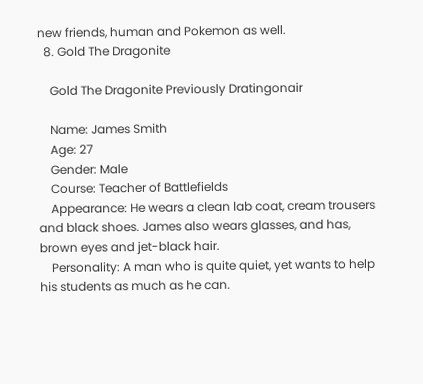new friends, human and Pokemon as well.
  8. Gold The Dragonite

    Gold The Dragonite Previously Dratingonair

    Name: James Smith
    Age: 27
    Gender: Male
    Course: Teacher of Battlefields
    Appearance: He wears a clean lab coat, cream trousers and black shoes. James also wears glasses, and has, brown eyes and jet-black hair.
    Personality: A man who is quite quiet, yet wants to help his students as much as he can.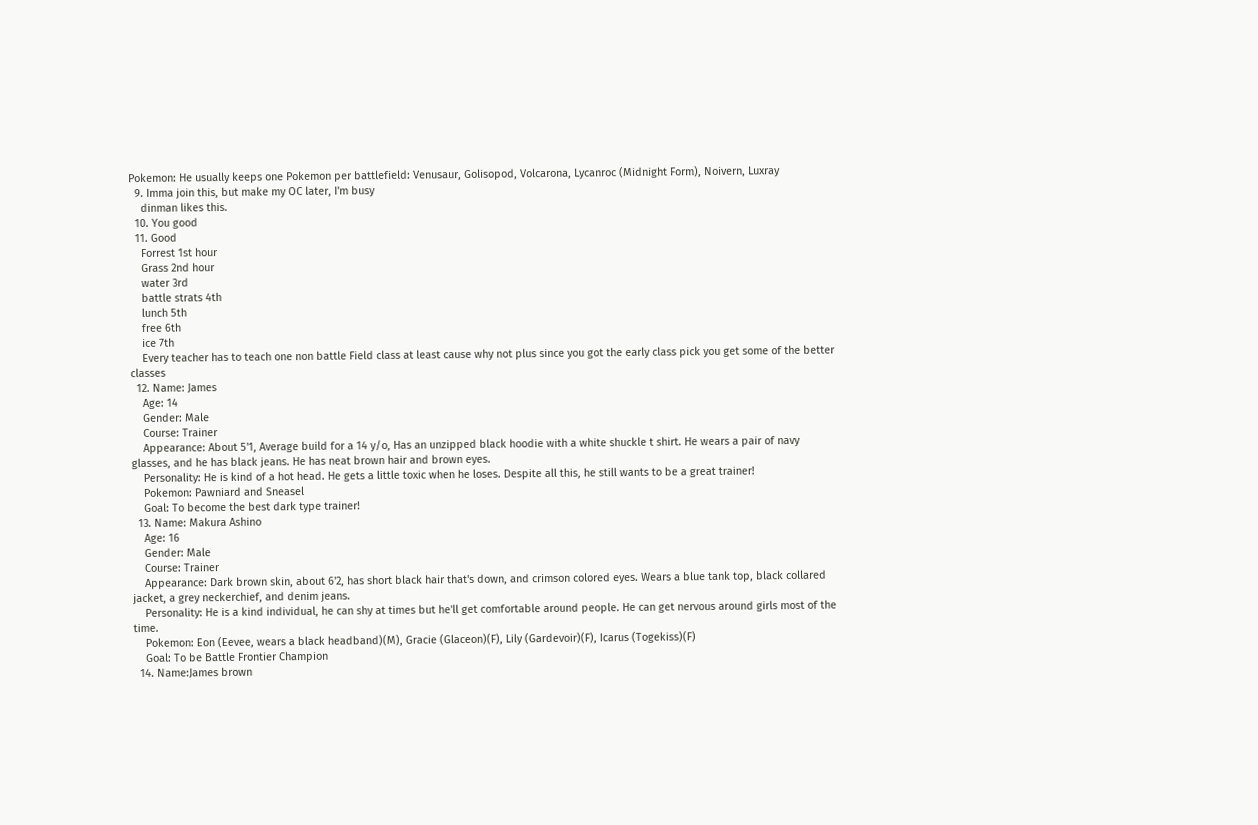Pokemon: He usually keeps one Pokemon per battlefield: Venusaur, Golisopod, Volcarona, Lycanroc (Midnight Form), Noivern, Luxray
  9. Imma join this, but make my OC later, I'm busy
    dinman likes this.
  10. You good
  11. Good
    Forrest 1st hour
    Grass 2nd hour
    water 3rd
    battle strats 4th
    lunch 5th
    free 6th
    ice 7th
    Every teacher has to teach one non battle Field class at least cause why not plus since you got the early class pick you get some of the better classes
  12. Name: James
    Age: 14
    Gender: Male
    Course: Trainer
    Appearance: About 5'1, Average build for a 14 y/o, Has an unzipped black hoodie with a white shuckle t shirt. He wears a pair of navy glasses, and he has black jeans. He has neat brown hair and brown eyes.
    Personality: He is kind of a hot head. He gets a little toxic when he loses. Despite all this, he still wants to be a great trainer!
    Pokemon: Pawniard and Sneasel
    Goal: To become the best dark type trainer!
  13. Name: Makura Ashino
    Age: 16
    Gender: Male
    Course: Trainer
    Appearance: Dark brown skin, about 6'2, has short black hair that's down, and crimson colored eyes. Wears a blue tank top, black collared jacket, a grey neckerchief, and denim jeans.
    Personality: He is a kind individual, he can shy at times but he'll get comfortable around people. He can get nervous around girls most of the time.
    Pokemon: Eon (Eevee, wears a black headband)(M), Gracie (Glaceon)(F), Lily (Gardevoir)(F), Icarus (Togekiss)(F)
    Goal: To be Battle Frontier Champion
  14. Name:James brown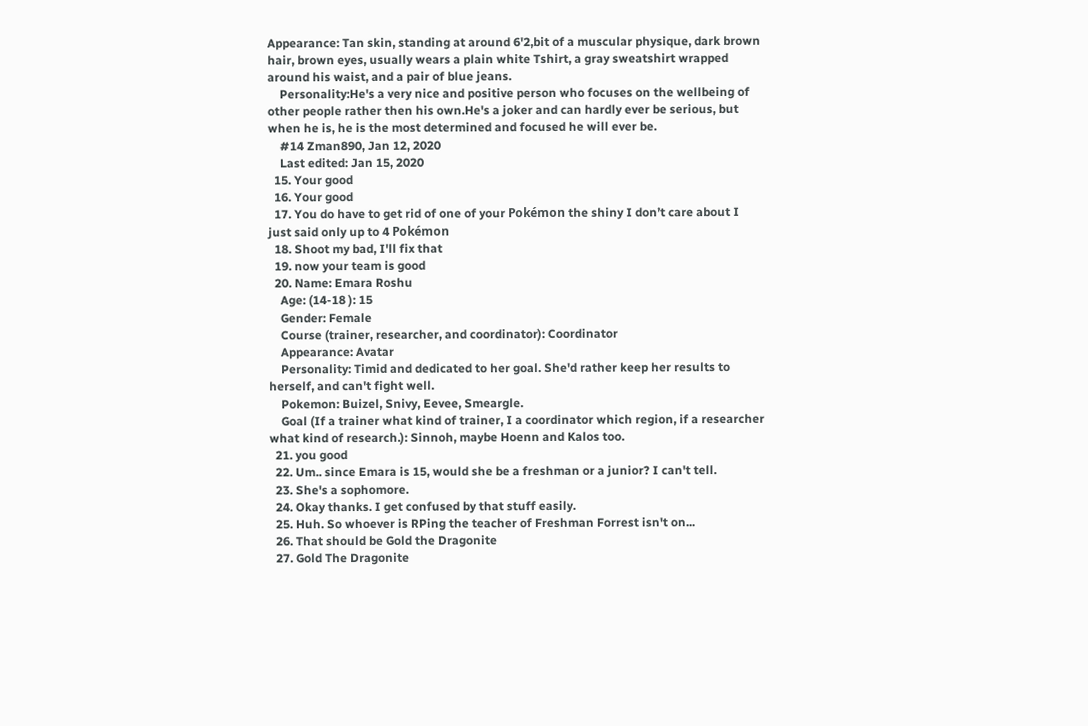Appearance: Tan skin, standing at around 6'2,bit of a muscular physique, dark brown hair, brown eyes, usually wears a plain white Tshirt, a gray sweatshirt wrapped around his waist, and a pair of blue jeans.
    Personality:He's a very nice and positive person who focuses on the wellbeing of other people rather then his own.He's a joker and can hardly ever be serious, but when he is, he is the most determined and focused he will ever be.
    #14 Zman890, Jan 12, 2020
    Last edited: Jan 15, 2020
  15. Your good
  16. Your good
  17. You do have to get rid of one of your Pokémon the shiny I don’t care about I just said only up to 4 Pokémon
  18. Shoot my bad, I'll fix that
  19. now your team is good
  20. Name: Emara Roshu
    Age: (14-18 ): 15
    Gender: Female
    Course (trainer, researcher, and coordinator): Coordinator
    Appearance: Avatar
    Personality: Timid and dedicated to her goal. She'd rather keep her results to herself, and can't fight well.
    Pokemon: Buizel, Snivy, Eevee, Smeargle.
    Goal (If a trainer what kind of trainer, I a coordinator which region, if a researcher what kind of research.): Sinnoh, maybe Hoenn and Kalos too.
  21. you good
  22. Um.. since Emara is 15, would she be a freshman or a junior? I can't tell.
  23. She's a sophomore.
  24. Okay thanks. I get confused by that stuff easily.
  25. Huh. So whoever is RPing the teacher of Freshman Forrest isn't on...
  26. That should be Gold the Dragonite
  27. Gold The Dragonite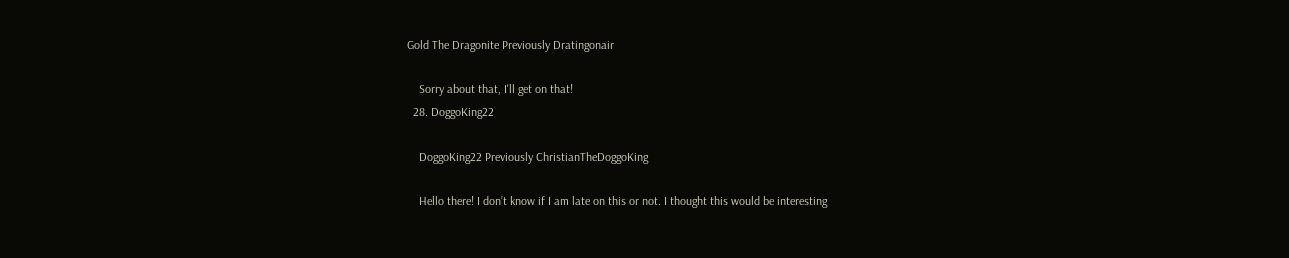Gold The Dragonite Previously Dratingonair

    Sorry about that, I'll get on that!
  28. DoggoKing22

    DoggoKing22 Previously ChristianTheDoggoKing

    Hello there! I don’t know if I am late on this or not. I thought this would be interesting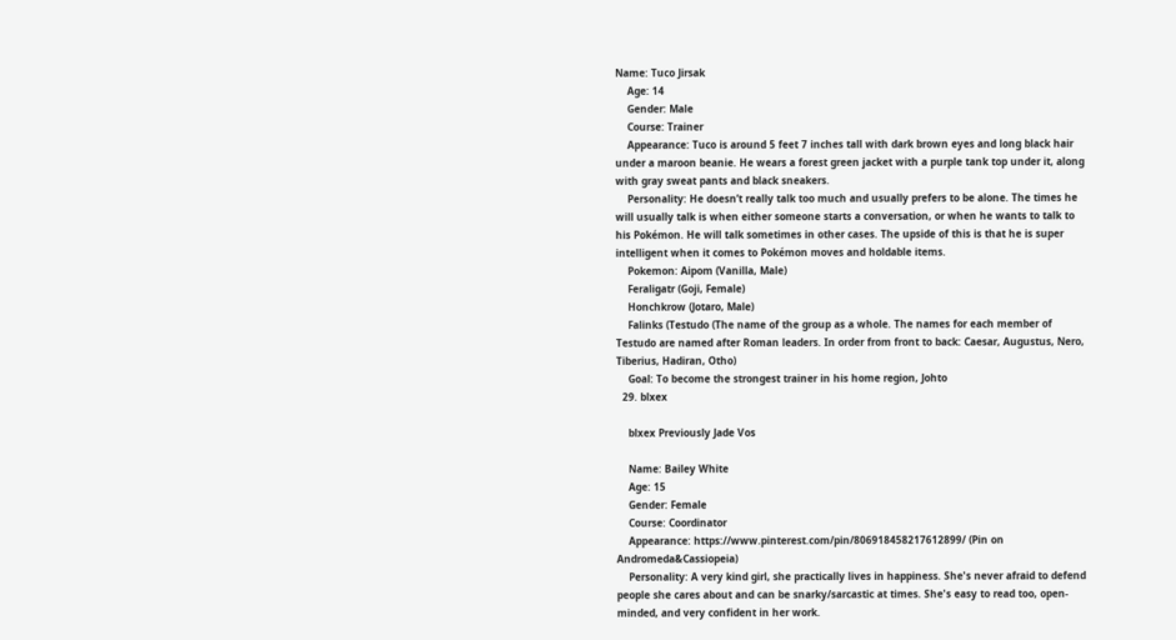Name: Tuco Jirsak
    Age: 14
    Gender: Male
    Course: Trainer
    Appearance: Tuco is around 5 feet 7 inches tall with dark brown eyes and long black hair under a maroon beanie. He wears a forest green jacket with a purple tank top under it, along with gray sweat pants and black sneakers.
    Personality: He doesn’t really talk too much and usually prefers to be alone. The times he will usually talk is when either someone starts a conversation, or when he wants to talk to his Pokémon. He will talk sometimes in other cases. The upside of this is that he is super intelligent when it comes to Pokémon moves and holdable items.
    Pokemon: Aipom (Vanilla, Male)
    Feraligatr (Goji, Female)
    Honchkrow (Jotaro, Male)
    Falinks (Testudo (The name of the group as a whole. The names for each member of Testudo are named after Roman leaders. In order from front to back: Caesar, Augustus, Nero, Tiberius, Hadiran, Otho)
    Goal: To become the strongest trainer in his home region, Johto
  29. blxex

    blxex Previously Jade Vos

    Name: Bailey White
    Age: 15
    Gender: Female
    Course: Coordinator
    Appearance: https://www.pinterest.com/pin/806918458217612899/ (Pin on Andromeda&Cassiopeia)
    Personality: A very kind girl, she practically lives in happiness. She's never afraid to defend people she cares about and can be snarky/sarcastic at times. She's easy to read too, open-minded, and very confident in her work.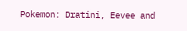Pokemon: Dratini, Eevee and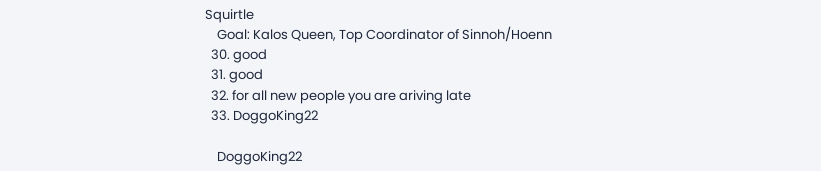Squirtle
    Goal: Kalos Queen, Top Coordinator of Sinnoh/Hoenn
  30. good
  31. good
  32. for all new people you are ariving late
  33. DoggoKing22

    DoggoKing22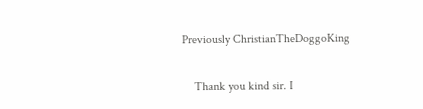Previously ChristianTheDoggoKing

    Thank you kind sir. I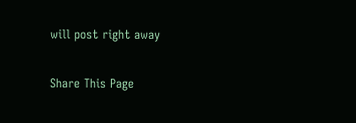will post right away

Share This Page